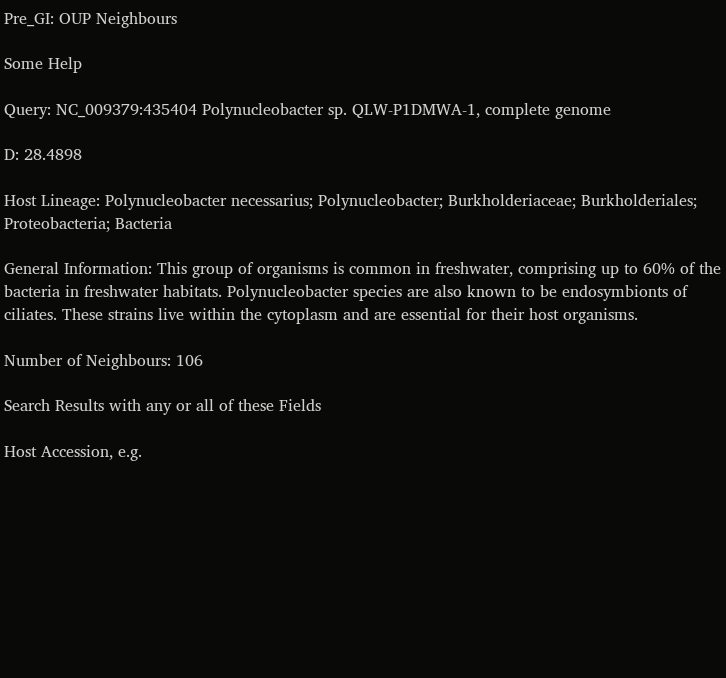Pre_GI: OUP Neighbours

Some Help

Query: NC_009379:435404 Polynucleobacter sp. QLW-P1DMWA-1, complete genome

D: 28.4898

Host Lineage: Polynucleobacter necessarius; Polynucleobacter; Burkholderiaceae; Burkholderiales; Proteobacteria; Bacteria

General Information: This group of organisms is common in freshwater, comprising up to 60% of the bacteria in freshwater habitats. Polynucleobacter species are also known to be endosymbionts of ciliates. These strains live within the cytoplasm and are essential for their host organisms.

Number of Neighbours: 106

Search Results with any or all of these Fields

Host Accession, e.g.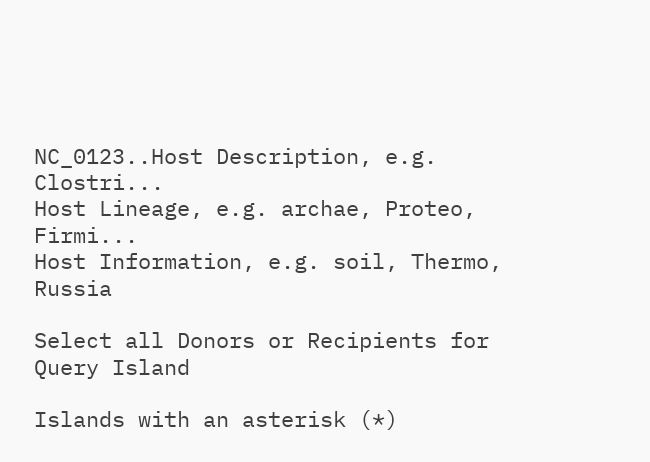NC_0123..Host Description, e.g. Clostri...
Host Lineage, e.g. archae, Proteo, Firmi...
Host Information, e.g. soil, Thermo, Russia

Select all Donors or Recipients for Query Island

Islands with an asterisk (*)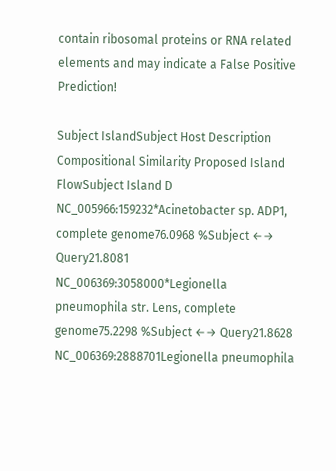contain ribosomal proteins or RNA related elements and may indicate a False Positive Prediction!

Subject IslandSubject Host Description Compositional Similarity Proposed Island FlowSubject Island D
NC_005966:159232*Acinetobacter sp. ADP1, complete genome76.0968 %Subject ←→ Query21.8081
NC_006369:3058000*Legionella pneumophila str. Lens, complete genome75.2298 %Subject ←→ Query21.8628
NC_006369:2888701Legionella pneumophila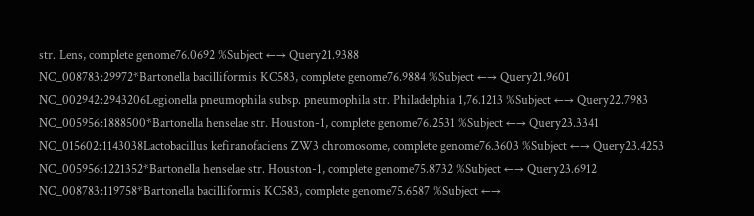str. Lens, complete genome76.0692 %Subject ←→ Query21.9388
NC_008783:29972*Bartonella bacilliformis KC583, complete genome76.9884 %Subject ←→ Query21.9601
NC_002942:2943206Legionella pneumophila subsp. pneumophila str. Philadelphia 1,76.1213 %Subject ←→ Query22.7983
NC_005956:1888500*Bartonella henselae str. Houston-1, complete genome76.2531 %Subject ←→ Query23.3341
NC_015602:1143038Lactobacillus kefiranofaciens ZW3 chromosome, complete genome76.3603 %Subject ←→ Query23.4253
NC_005956:1221352*Bartonella henselae str. Houston-1, complete genome75.8732 %Subject ←→ Query23.6912
NC_008783:119758*Bartonella bacilliformis KC583, complete genome75.6587 %Subject ←→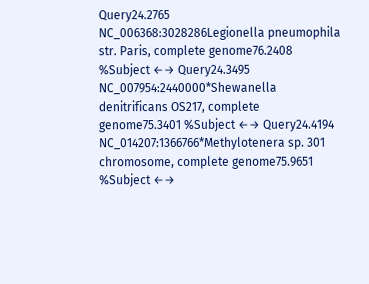Query24.2765
NC_006368:3028286Legionella pneumophila str. Paris, complete genome76.2408 %Subject ←→ Query24.3495
NC_007954:2440000*Shewanella denitrificans OS217, complete genome75.3401 %Subject ←→ Query24.4194
NC_014207:1366766*Methylotenera sp. 301 chromosome, complete genome75.9651 %Subject ←→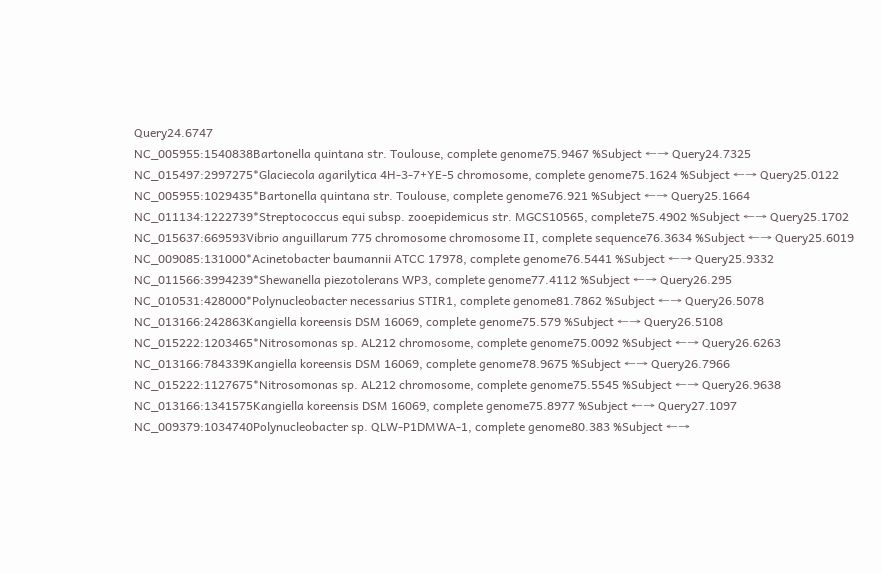Query24.6747
NC_005955:1540838Bartonella quintana str. Toulouse, complete genome75.9467 %Subject ←→ Query24.7325
NC_015497:2997275*Glaciecola agarilytica 4H-3-7+YE-5 chromosome, complete genome75.1624 %Subject ←→ Query25.0122
NC_005955:1029435*Bartonella quintana str. Toulouse, complete genome76.921 %Subject ←→ Query25.1664
NC_011134:1222739*Streptococcus equi subsp. zooepidemicus str. MGCS10565, complete75.4902 %Subject ←→ Query25.1702
NC_015637:669593Vibrio anguillarum 775 chromosome chromosome II, complete sequence76.3634 %Subject ←→ Query25.6019
NC_009085:131000*Acinetobacter baumannii ATCC 17978, complete genome76.5441 %Subject ←→ Query25.9332
NC_011566:3994239*Shewanella piezotolerans WP3, complete genome77.4112 %Subject ←→ Query26.295
NC_010531:428000*Polynucleobacter necessarius STIR1, complete genome81.7862 %Subject ←→ Query26.5078
NC_013166:242863Kangiella koreensis DSM 16069, complete genome75.579 %Subject ←→ Query26.5108
NC_015222:1203465*Nitrosomonas sp. AL212 chromosome, complete genome75.0092 %Subject ←→ Query26.6263
NC_013166:784339Kangiella koreensis DSM 16069, complete genome78.9675 %Subject ←→ Query26.7966
NC_015222:1127675*Nitrosomonas sp. AL212 chromosome, complete genome75.5545 %Subject ←→ Query26.9638
NC_013166:1341575Kangiella koreensis DSM 16069, complete genome75.8977 %Subject ←→ Query27.1097
NC_009379:1034740Polynucleobacter sp. QLW-P1DMWA-1, complete genome80.383 %Subject ←→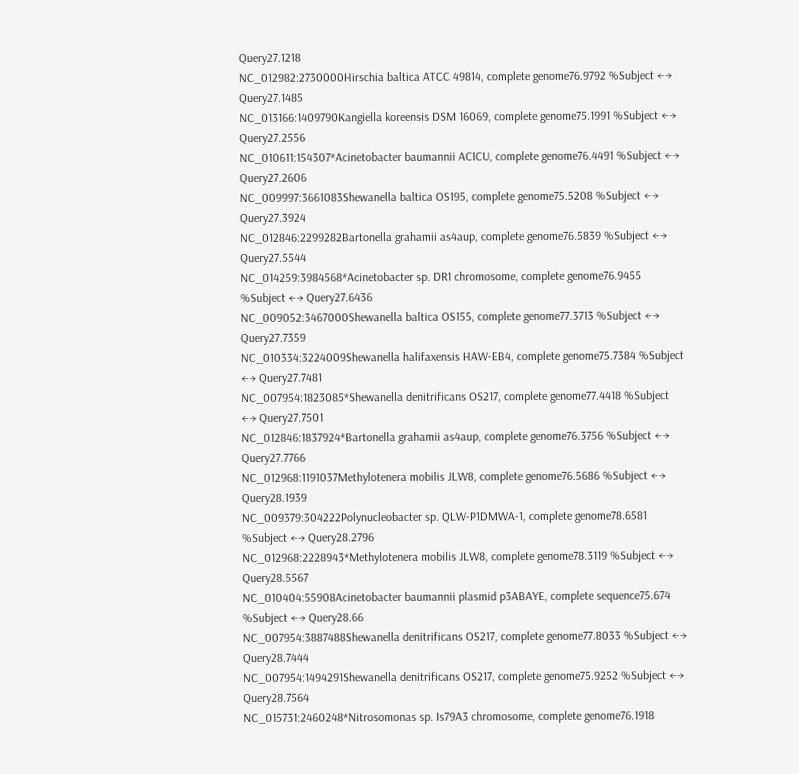Query27.1218
NC_012982:2730000Hirschia baltica ATCC 49814, complete genome76.9792 %Subject ←→ Query27.1485
NC_013166:1409790Kangiella koreensis DSM 16069, complete genome75.1991 %Subject ←→ Query27.2556
NC_010611:154307*Acinetobacter baumannii ACICU, complete genome76.4491 %Subject ←→ Query27.2606
NC_009997:3661083Shewanella baltica OS195, complete genome75.5208 %Subject ←→ Query27.3924
NC_012846:2299282Bartonella grahamii as4aup, complete genome76.5839 %Subject ←→ Query27.5544
NC_014259:3984568*Acinetobacter sp. DR1 chromosome, complete genome76.9455 %Subject ←→ Query27.6436
NC_009052:3467000Shewanella baltica OS155, complete genome77.3713 %Subject ←→ Query27.7359
NC_010334:3224009Shewanella halifaxensis HAW-EB4, complete genome75.7384 %Subject ←→ Query27.7481
NC_007954:1823085*Shewanella denitrificans OS217, complete genome77.4418 %Subject ←→ Query27.7501
NC_012846:1837924*Bartonella grahamii as4aup, complete genome76.3756 %Subject ←→ Query27.7766
NC_012968:1191037Methylotenera mobilis JLW8, complete genome76.5686 %Subject ←→ Query28.1939
NC_009379:304222Polynucleobacter sp. QLW-P1DMWA-1, complete genome78.6581 %Subject ←→ Query28.2796
NC_012968:2228943*Methylotenera mobilis JLW8, complete genome78.3119 %Subject ←→ Query28.5567
NC_010404:55908Acinetobacter baumannii plasmid p3ABAYE, complete sequence75.674 %Subject ←→ Query28.66
NC_007954:3887488Shewanella denitrificans OS217, complete genome77.8033 %Subject ←→ Query28.7444
NC_007954:1494291Shewanella denitrificans OS217, complete genome75.9252 %Subject ←→ Query28.7564
NC_015731:2460248*Nitrosomonas sp. Is79A3 chromosome, complete genome76.1918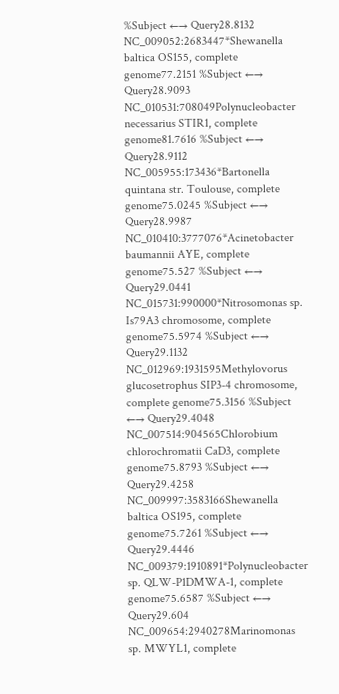%Subject ←→ Query28.8132
NC_009052:2683447*Shewanella baltica OS155, complete genome77.2151 %Subject ←→ Query28.9093
NC_010531:708049Polynucleobacter necessarius STIR1, complete genome81.7616 %Subject ←→ Query28.9112
NC_005955:173436*Bartonella quintana str. Toulouse, complete genome75.0245 %Subject ←→ Query28.9987
NC_010410:3777076*Acinetobacter baumannii AYE, complete genome75.527 %Subject ←→ Query29.0441
NC_015731:990000*Nitrosomonas sp. Is79A3 chromosome, complete genome75.5974 %Subject ←→ Query29.1132
NC_012969:1931595Methylovorus glucosetrophus SIP3-4 chromosome, complete genome75.3156 %Subject ←→ Query29.4048
NC_007514:904565Chlorobium chlorochromatii CaD3, complete genome75.8793 %Subject ←→ Query29.4258
NC_009997:3583166Shewanella baltica OS195, complete genome75.7261 %Subject ←→ Query29.4446
NC_009379:1910891*Polynucleobacter sp. QLW-P1DMWA-1, complete genome75.6587 %Subject ←→ Query29.604
NC_009654:2940278Marinomonas sp. MWYL1, complete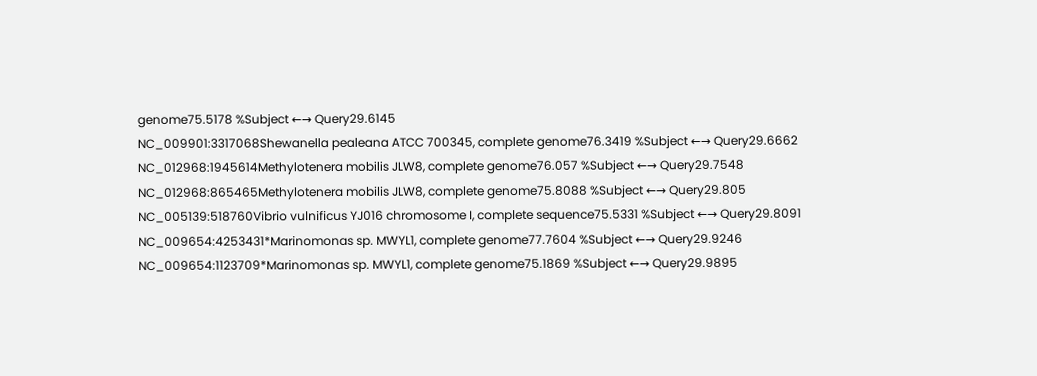genome75.5178 %Subject ←→ Query29.6145
NC_009901:3317068Shewanella pealeana ATCC 700345, complete genome76.3419 %Subject ←→ Query29.6662
NC_012968:1945614Methylotenera mobilis JLW8, complete genome76.057 %Subject ←→ Query29.7548
NC_012968:865465Methylotenera mobilis JLW8, complete genome75.8088 %Subject ←→ Query29.805
NC_005139:518760Vibrio vulnificus YJ016 chromosome I, complete sequence75.5331 %Subject ←→ Query29.8091
NC_009654:4253431*Marinomonas sp. MWYL1, complete genome77.7604 %Subject ←→ Query29.9246
NC_009654:1123709*Marinomonas sp. MWYL1, complete genome75.1869 %Subject ←→ Query29.9895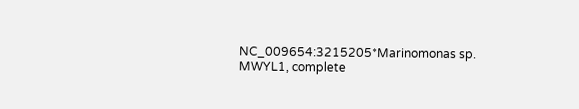NC_009654:3215205*Marinomonas sp. MWYL1, complete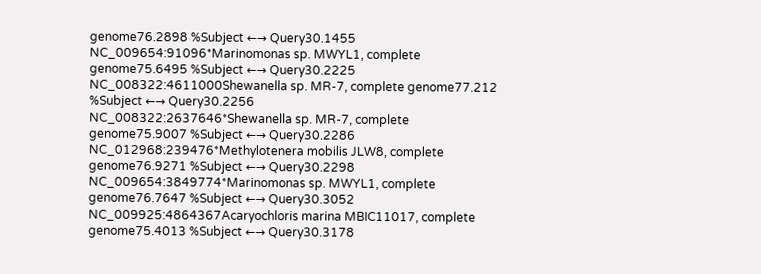genome76.2898 %Subject ←→ Query30.1455
NC_009654:91096*Marinomonas sp. MWYL1, complete genome75.6495 %Subject ←→ Query30.2225
NC_008322:4611000Shewanella sp. MR-7, complete genome77.212 %Subject ←→ Query30.2256
NC_008322:2637646*Shewanella sp. MR-7, complete genome75.9007 %Subject ←→ Query30.2286
NC_012968:239476*Methylotenera mobilis JLW8, complete genome76.9271 %Subject ←→ Query30.2298
NC_009654:3849774*Marinomonas sp. MWYL1, complete genome76.7647 %Subject ←→ Query30.3052
NC_009925:4864367Acaryochloris marina MBIC11017, complete genome75.4013 %Subject ←→ Query30.3178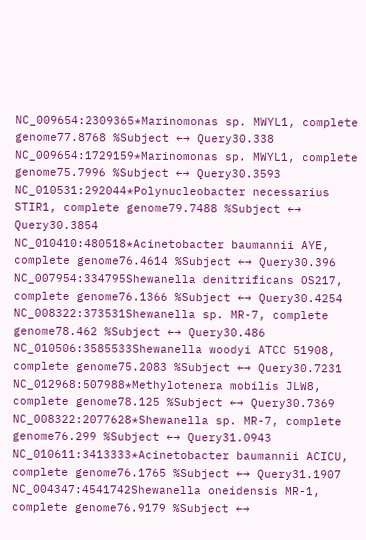NC_009654:2309365*Marinomonas sp. MWYL1, complete genome77.8768 %Subject ←→ Query30.338
NC_009654:1729159*Marinomonas sp. MWYL1, complete genome75.7996 %Subject ←→ Query30.3593
NC_010531:292044*Polynucleobacter necessarius STIR1, complete genome79.7488 %Subject ←→ Query30.3854
NC_010410:480518*Acinetobacter baumannii AYE, complete genome76.4614 %Subject ←→ Query30.396
NC_007954:334795Shewanella denitrificans OS217, complete genome76.1366 %Subject ←→ Query30.4254
NC_008322:373531Shewanella sp. MR-7, complete genome78.462 %Subject ←→ Query30.486
NC_010506:3585533Shewanella woodyi ATCC 51908, complete genome75.2083 %Subject ←→ Query30.7231
NC_012968:507988*Methylotenera mobilis JLW8, complete genome78.125 %Subject ←→ Query30.7369
NC_008322:2077628*Shewanella sp. MR-7, complete genome76.299 %Subject ←→ Query31.0943
NC_010611:3413333*Acinetobacter baumannii ACICU, complete genome76.1765 %Subject ←→ Query31.1907
NC_004347:4541742Shewanella oneidensis MR-1, complete genome76.9179 %Subject ←→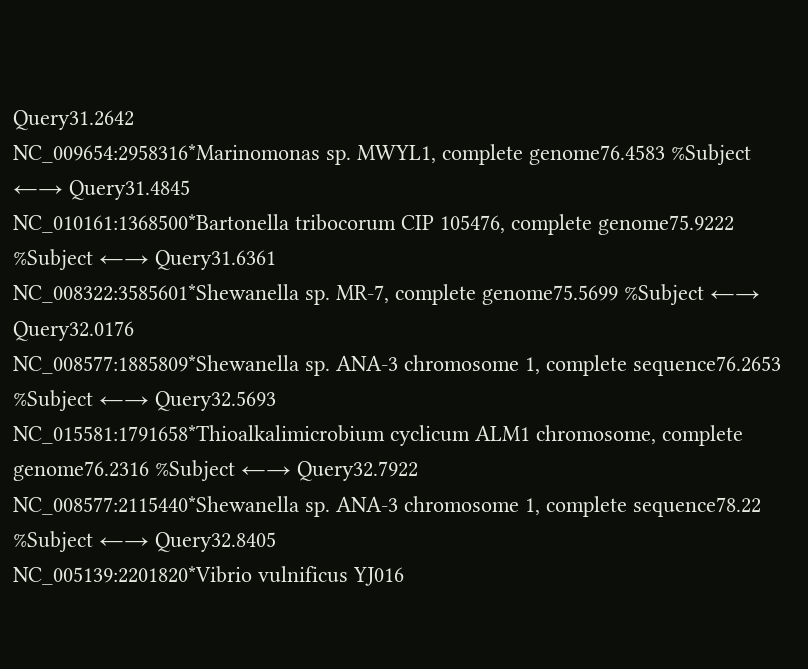Query31.2642
NC_009654:2958316*Marinomonas sp. MWYL1, complete genome76.4583 %Subject ←→ Query31.4845
NC_010161:1368500*Bartonella tribocorum CIP 105476, complete genome75.9222 %Subject ←→ Query31.6361
NC_008322:3585601*Shewanella sp. MR-7, complete genome75.5699 %Subject ←→ Query32.0176
NC_008577:1885809*Shewanella sp. ANA-3 chromosome 1, complete sequence76.2653 %Subject ←→ Query32.5693
NC_015581:1791658*Thioalkalimicrobium cyclicum ALM1 chromosome, complete genome76.2316 %Subject ←→ Query32.7922
NC_008577:2115440*Shewanella sp. ANA-3 chromosome 1, complete sequence78.22 %Subject ←→ Query32.8405
NC_005139:2201820*Vibrio vulnificus YJ016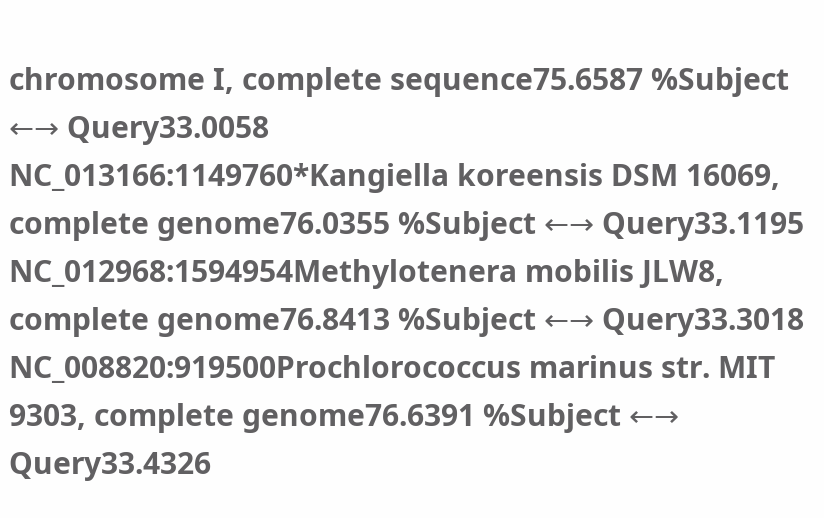chromosome I, complete sequence75.6587 %Subject ←→ Query33.0058
NC_013166:1149760*Kangiella koreensis DSM 16069, complete genome76.0355 %Subject ←→ Query33.1195
NC_012968:1594954Methylotenera mobilis JLW8, complete genome76.8413 %Subject ←→ Query33.3018
NC_008820:919500Prochlorococcus marinus str. MIT 9303, complete genome76.6391 %Subject ←→ Query33.4326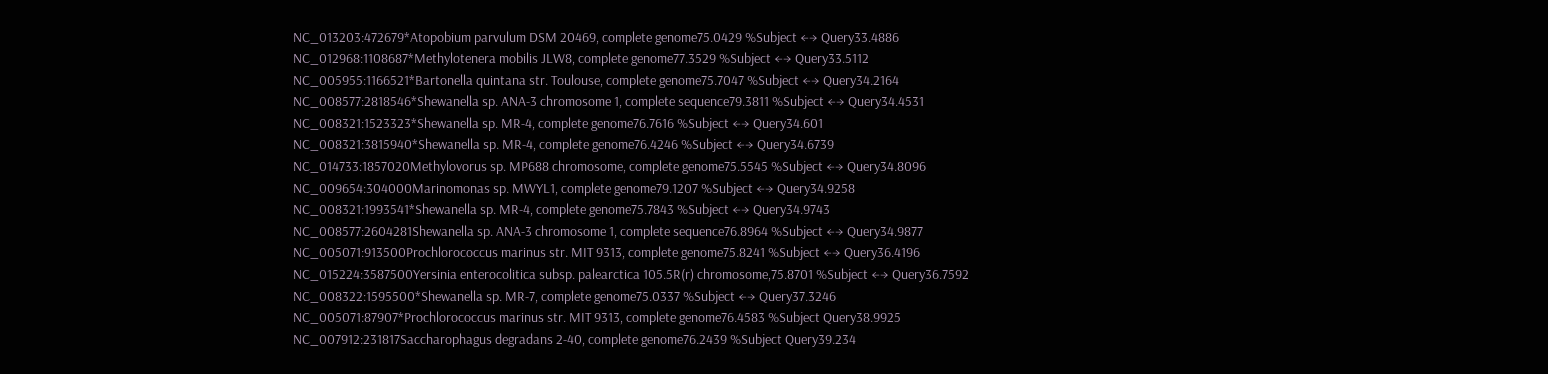NC_013203:472679*Atopobium parvulum DSM 20469, complete genome75.0429 %Subject ←→ Query33.4886
NC_012968:1108687*Methylotenera mobilis JLW8, complete genome77.3529 %Subject ←→ Query33.5112
NC_005955:1166521*Bartonella quintana str. Toulouse, complete genome75.7047 %Subject ←→ Query34.2164
NC_008577:2818546*Shewanella sp. ANA-3 chromosome 1, complete sequence79.3811 %Subject ←→ Query34.4531
NC_008321:1523323*Shewanella sp. MR-4, complete genome76.7616 %Subject ←→ Query34.601
NC_008321:3815940*Shewanella sp. MR-4, complete genome76.4246 %Subject ←→ Query34.6739
NC_014733:1857020Methylovorus sp. MP688 chromosome, complete genome75.5545 %Subject ←→ Query34.8096
NC_009654:304000Marinomonas sp. MWYL1, complete genome79.1207 %Subject ←→ Query34.9258
NC_008321:1993541*Shewanella sp. MR-4, complete genome75.7843 %Subject ←→ Query34.9743
NC_008577:2604281Shewanella sp. ANA-3 chromosome 1, complete sequence76.8964 %Subject ←→ Query34.9877
NC_005071:913500Prochlorococcus marinus str. MIT 9313, complete genome75.8241 %Subject ←→ Query36.4196
NC_015224:3587500Yersinia enterocolitica subsp. palearctica 105.5R(r) chromosome,75.8701 %Subject ←→ Query36.7592
NC_008322:1595500*Shewanella sp. MR-7, complete genome75.0337 %Subject ←→ Query37.3246
NC_005071:87907*Prochlorococcus marinus str. MIT 9313, complete genome76.4583 %Subject Query38.9925
NC_007912:231817Saccharophagus degradans 2-40, complete genome76.2439 %Subject Query39.234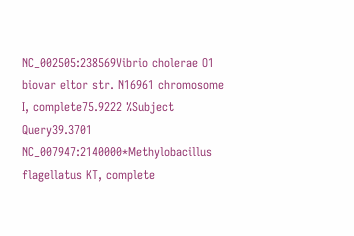NC_002505:238569Vibrio cholerae O1 biovar eltor str. N16961 chromosome I, complete75.9222 %Subject Query39.3701
NC_007947:2140000*Methylobacillus flagellatus KT, complete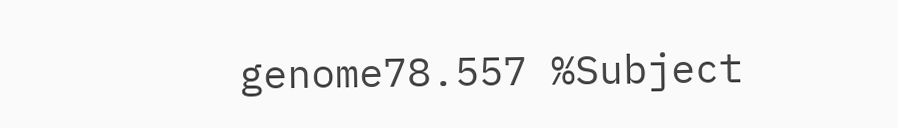genome78.557 %Subject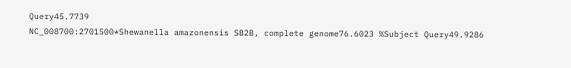Query45.7739
NC_008700:2701500*Shewanella amazonensis SB2B, complete genome76.6023 %Subject Query49.9286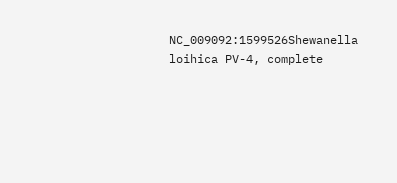NC_009092:1599526Shewanella loihica PV-4, complete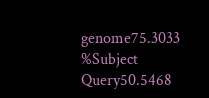genome75.3033 %Subject Query50.5468